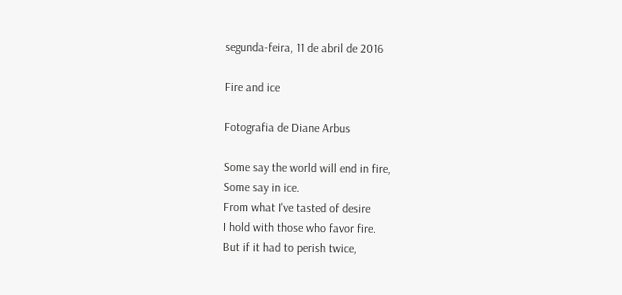segunda-feira, 11 de abril de 2016

Fire and ice

Fotografia de Diane Arbus

Some say the world will end in fire,
Some say in ice.
From what I've tasted of desire
I hold with those who favor fire.
But if it had to perish twice,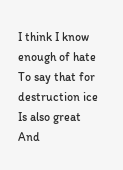I think I know enough of hate
To say that for destruction ice
Is also great
And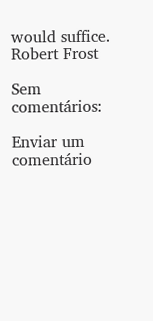would suffice.
Robert Frost

Sem comentários:

Enviar um comentário